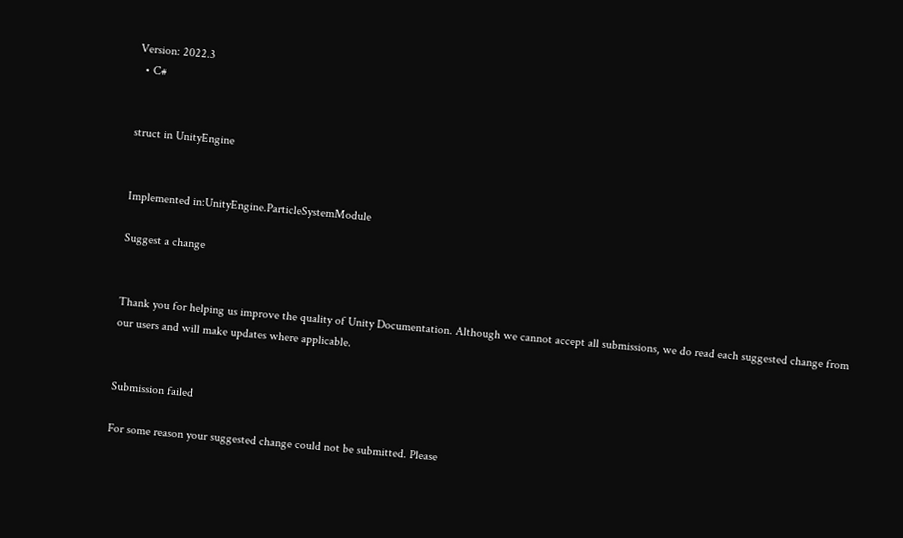Version: 2022.3
  • C#


struct in UnityEngine


Implemented in:UnityEngine.ParticleSystemModule

Suggest a change


Thank you for helping us improve the quality of Unity Documentation. Although we cannot accept all submissions, we do read each suggested change from our users and will make updates where applicable.


Submission failed

For some reason your suggested change could not be submitted. Please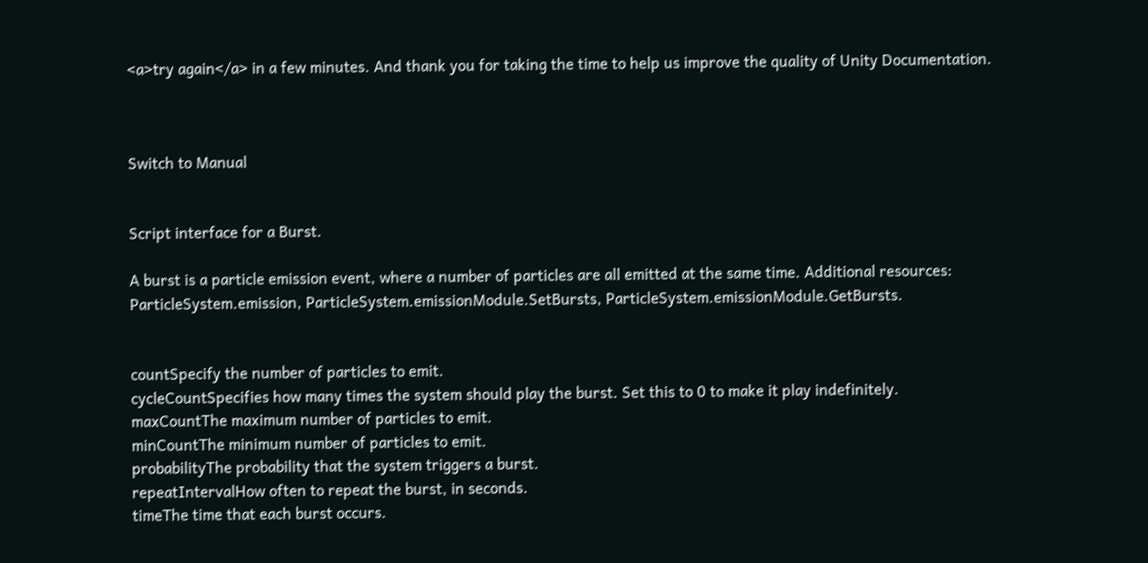<a>try again</a> in a few minutes. And thank you for taking the time to help us improve the quality of Unity Documentation.



Switch to Manual


Script interface for a Burst.

A burst is a particle emission event, where a number of particles are all emitted at the same time. Additional resources: ParticleSystem.emission, ParticleSystem.emissionModule.SetBursts, ParticleSystem.emissionModule.GetBursts.


countSpecify the number of particles to emit.
cycleCountSpecifies how many times the system should play the burst. Set this to 0 to make it play indefinitely.
maxCountThe maximum number of particles to emit.
minCountThe minimum number of particles to emit.
probabilityThe probability that the system triggers a burst.
repeatIntervalHow often to repeat the burst, in seconds.
timeThe time that each burst occurs.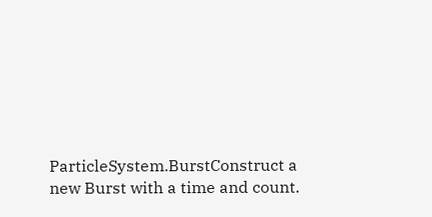ParticleSystem.BurstConstruct a new Burst with a time and count.